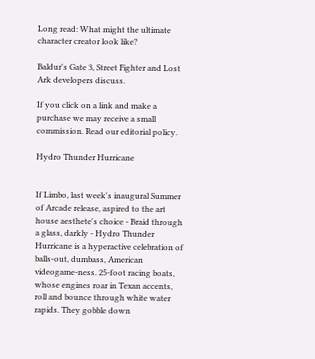Long read: What might the ultimate character creator look like?

Baldur's Gate 3, Street Fighter and Lost Ark developers discuss.

If you click on a link and make a purchase we may receive a small commission. Read our editorial policy.

Hydro Thunder Hurricane


If Limbo, last week's inaugural Summer of Arcade release, aspired to the art house aesthete's choice - Braid through a glass, darkly - Hydro Thunder Hurricane is a hyperactive celebration of balls-out, dumbass, American videogame-ness. 25-foot racing boats, whose engines roar in Texan accents, roll and bounce through white water rapids. They gobble down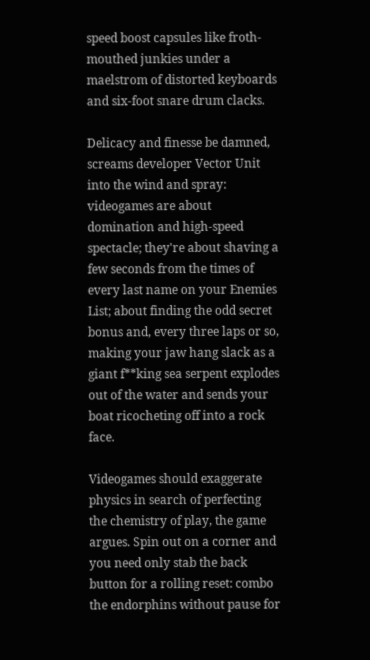speed boost capsules like froth-mouthed junkies under a maelstrom of distorted keyboards and six-foot snare drum clacks.

Delicacy and finesse be damned, screams developer Vector Unit into the wind and spray: videogames are about domination and high-speed spectacle; they're about shaving a few seconds from the times of every last name on your Enemies List; about finding the odd secret bonus and, every three laps or so, making your jaw hang slack as a giant f**king sea serpent explodes out of the water and sends your boat ricocheting off into a rock face.

Videogames should exaggerate physics in search of perfecting the chemistry of play, the game argues. Spin out on a corner and you need only stab the back button for a rolling reset: combo the endorphins without pause for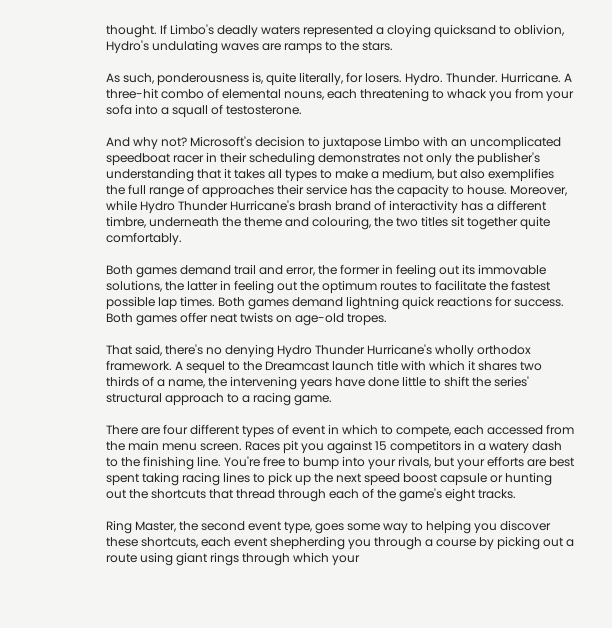thought. If Limbo's deadly waters represented a cloying quicksand to oblivion, Hydro's undulating waves are ramps to the stars.

As such, ponderousness is, quite literally, for losers. Hydro. Thunder. Hurricane. A three-hit combo of elemental nouns, each threatening to whack you from your sofa into a squall of testosterone.

And why not? Microsoft's decision to juxtapose Limbo with an uncomplicated speedboat racer in their scheduling demonstrates not only the publisher's understanding that it takes all types to make a medium, but also exemplifies the full range of approaches their service has the capacity to house. Moreover, while Hydro Thunder Hurricane's brash brand of interactivity has a different timbre, underneath the theme and colouring, the two titles sit together quite comfortably.

Both games demand trail and error, the former in feeling out its immovable solutions, the latter in feeling out the optimum routes to facilitate the fastest possible lap times. Both games demand lightning quick reactions for success. Both games offer neat twists on age-old tropes.

That said, there's no denying Hydro Thunder Hurricane's wholly orthodox framework. A sequel to the Dreamcast launch title with which it shares two thirds of a name, the intervening years have done little to shift the series' structural approach to a racing game.

There are four different types of event in which to compete, each accessed from the main menu screen. Races pit you against 15 competitors in a watery dash to the finishing line. You're free to bump into your rivals, but your efforts are best spent taking racing lines to pick up the next speed boost capsule or hunting out the shortcuts that thread through each of the game's eight tracks.

Ring Master, the second event type, goes some way to helping you discover these shortcuts, each event shepherding you through a course by picking out a route using giant rings through which your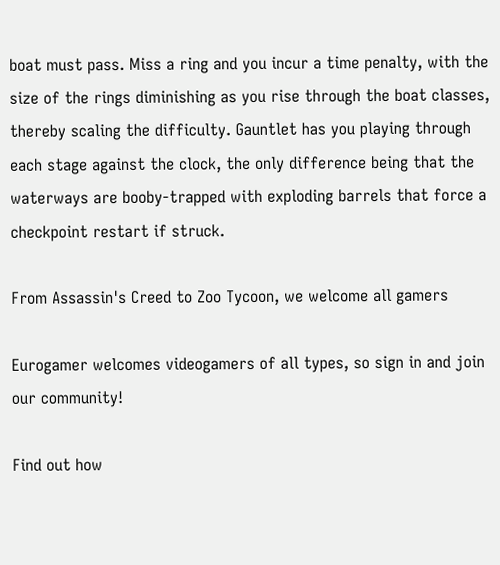boat must pass. Miss a ring and you incur a time penalty, with the size of the rings diminishing as you rise through the boat classes, thereby scaling the difficulty. Gauntlet has you playing through each stage against the clock, the only difference being that the waterways are booby-trapped with exploding barrels that force a checkpoint restart if struck.

From Assassin's Creed to Zoo Tycoon, we welcome all gamers

Eurogamer welcomes videogamers of all types, so sign in and join our community!

Find out how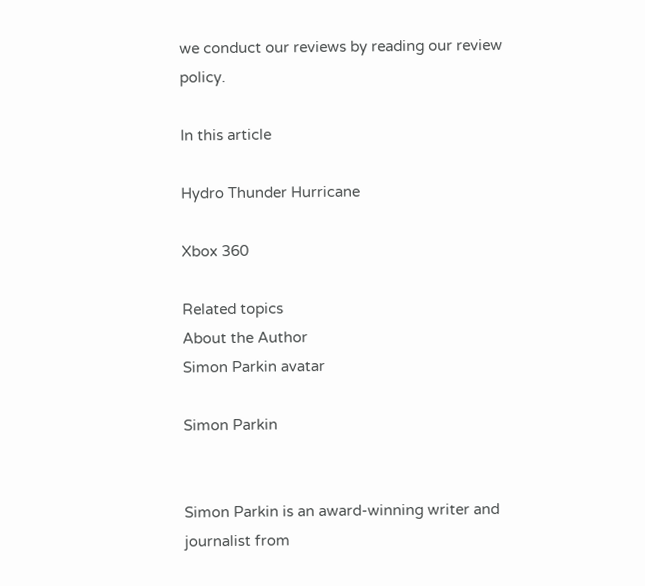we conduct our reviews by reading our review policy.

In this article

Hydro Thunder Hurricane

Xbox 360

Related topics
About the Author
Simon Parkin avatar

Simon Parkin


Simon Parkin is an award-winning writer and journalist from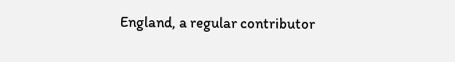England, a regular contributor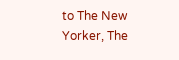to The New Yorker, The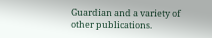Guardian and a variety of other publications.